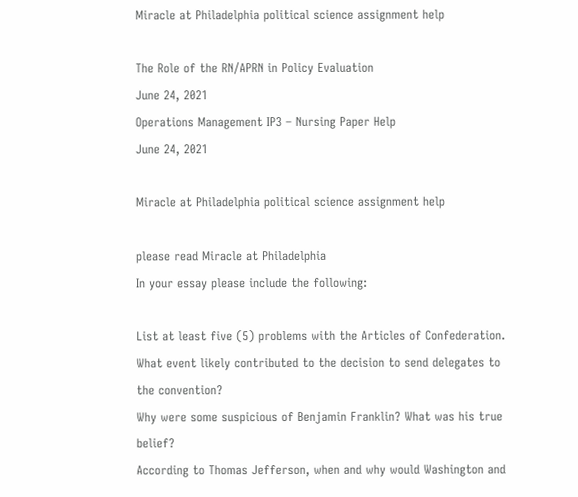Miracle at Philadelphia political science assignment help

The Role of the RN/APRN in Policy Evaluation
June 24, 2021
Operations Management IP3 – Nursing Paper Help
June 24, 2021

Miracle at Philadelphia political science assignment help

please read Miracle at Philadelphia
In your essay please include the following:

List at least five (5) problems with the Articles of Confederation.
What event likely contributed to the decision to send delegates to the convention?
Why were some suspicious of Benjamin Franklin? What was his true belief?
According to Thomas Jefferson, when and why would Washington and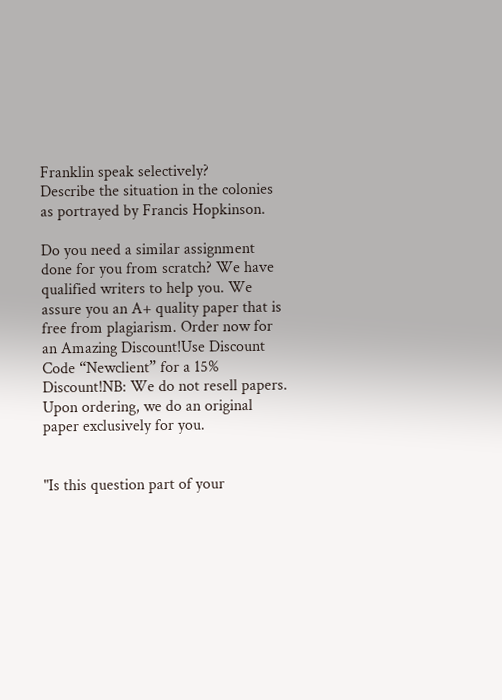Franklin speak selectively?
Describe the situation in the colonies as portrayed by Francis Hopkinson.

Do you need a similar assignment done for you from scratch? We have qualified writers to help you. We assure you an A+ quality paper that is free from plagiarism. Order now for an Amazing Discount!Use Discount Code “Newclient” for a 15% Discount!NB: We do not resell papers. Upon ordering, we do an original paper exclusively for you.


"Is this question part of your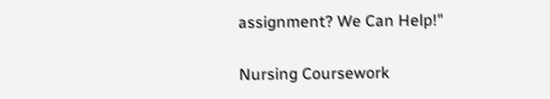assignment? We Can Help!"

Nursing Coursework